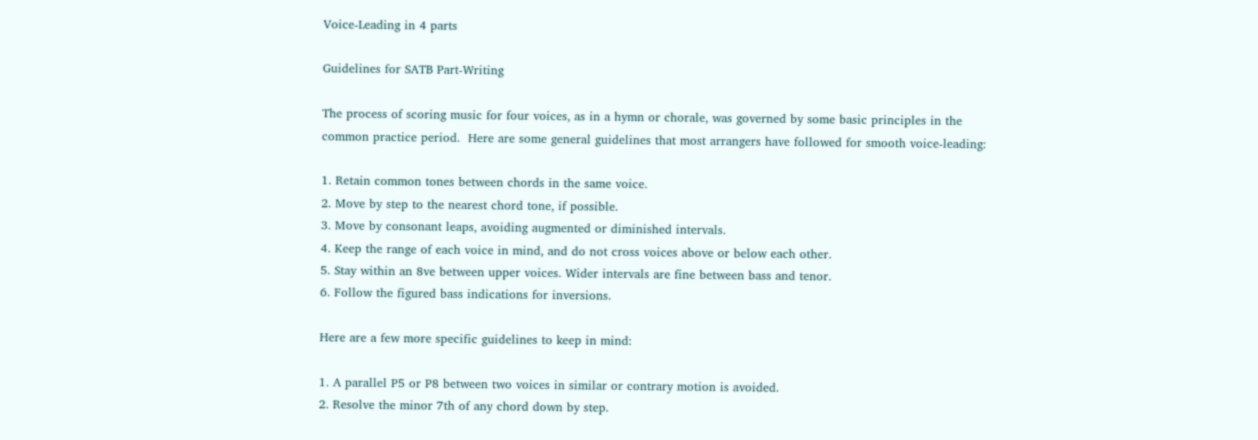Voice-Leading in 4 parts

Guidelines for SATB Part-Writing

The process of scoring music for four voices, as in a hymn or chorale, was governed by some basic principles in the common practice period.  Here are some general guidelines that most arrangers have followed for smooth voice-leading:

1. Retain common tones between chords in the same voice.
2. Move by step to the nearest chord tone, if possible.
3. Move by consonant leaps, avoiding augmented or diminished intervals.
4. Keep the range of each voice in mind, and do not cross voices above or below each other.
5. Stay within an 8ve between upper voices. Wider intervals are fine between bass and tenor.
6. Follow the figured bass indications for inversions.

Here are a few more specific guidelines to keep in mind:

1. A parallel P5 or P8 between two voices in similar or contrary motion is avoided.
2. Resolve the minor 7th of any chord down by step.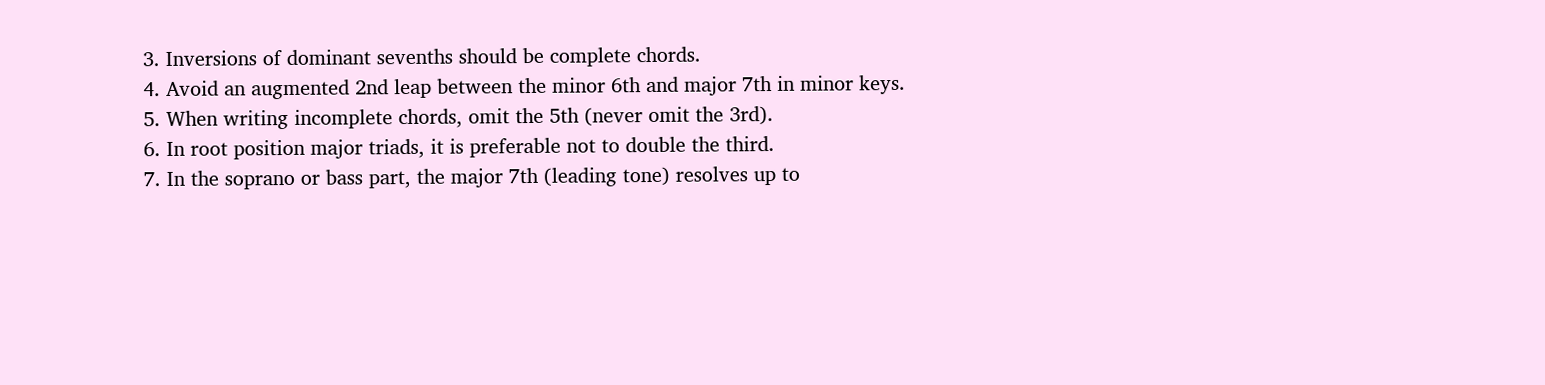3. Inversions of dominant sevenths should be complete chords.
4. Avoid an augmented 2nd leap between the minor 6th and major 7th in minor keys.
5. When writing incomplete chords, omit the 5th (never omit the 3rd).
6. In root position major triads, it is preferable not to double the third.
7. In the soprano or bass part, the major 7th (leading tone) resolves up to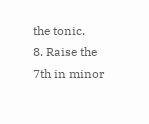the tonic.
8. Raise the 7th in minor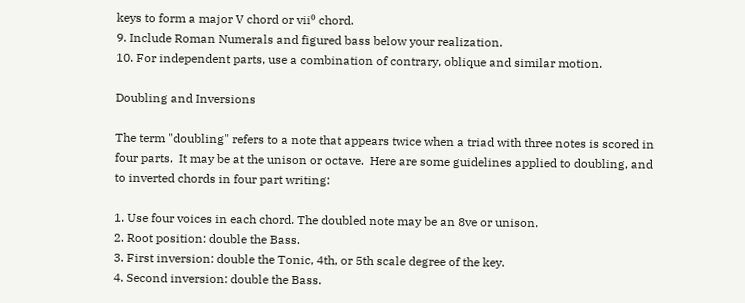keys to form a major V chord or vii⁰ chord.
9. Include Roman Numerals and figured bass below your realization.
10. For independent parts, use a combination of contrary, oblique and similar motion.

Doubling and Inversions

The term "doubling" refers to a note that appears twice when a triad with three notes is scored in four parts.  It may be at the unison or octave.  Here are some guidelines applied to doubling, and to inverted chords in four part writing:

1. Use four voices in each chord. The doubled note may be an 8ve or unison.
2. Root position: double the Bass.
3. First inversion: double the Tonic, 4th, or 5th scale degree of the key.
4. Second inversion: double the Bass.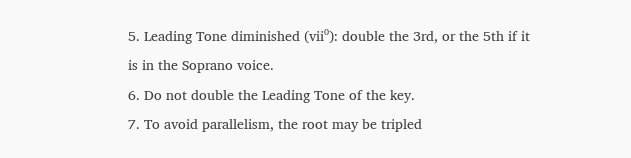5. Leading Tone diminished (vii⁰): double the 3rd, or the 5th if it is in the Soprano voice.
6. Do not double the Leading Tone of the key.
7. To avoid parallelism, the root may be tripled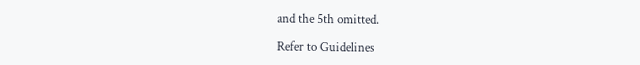and the 5th omitted.

Refer to Guidelines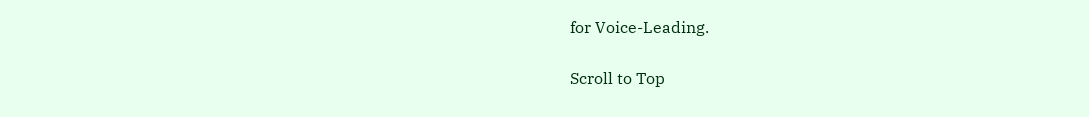for Voice-Leading.

Scroll to Top